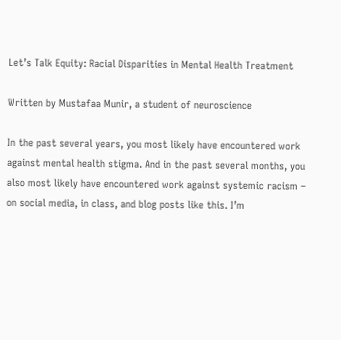Let’s Talk Equity: Racial Disparities in Mental Health Treatment

Written by Mustafaa Munir, a student of neuroscience

In the past several years, you most likely have encountered work against mental health stigma. And in the past several months, you also most likely have encountered work against systemic racism – on social media, in class, and blog posts like this. I’m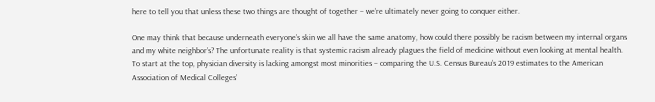here to tell you that unless these two things are thought of together – we’re ultimately never going to conquer either.

One may think that because underneath everyone’s skin we all have the same anatomy, how could there possibly be racism between my internal organs and my white neighbor’s? The unfortunate reality is that systemic racism already plagues the field of medicine without even looking at mental health. To start at the top, physician diversity is lacking amongst most minorities – comparing the U.S. Census Bureau’s 2019 estimates to the American Association of Medical Colleges’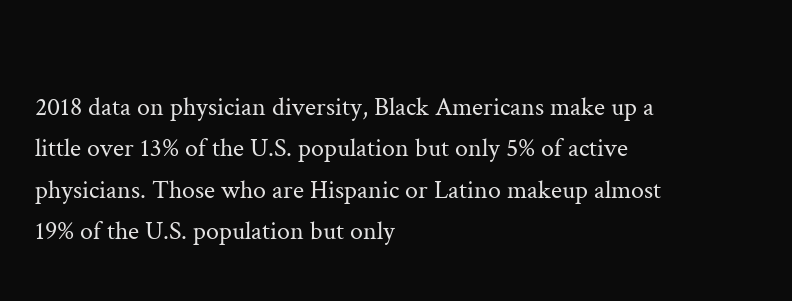2018 data on physician diversity, Black Americans make up a little over 13% of the U.S. population but only 5% of active physicians. Those who are Hispanic or Latino makeup almost 19% of the U.S. population but only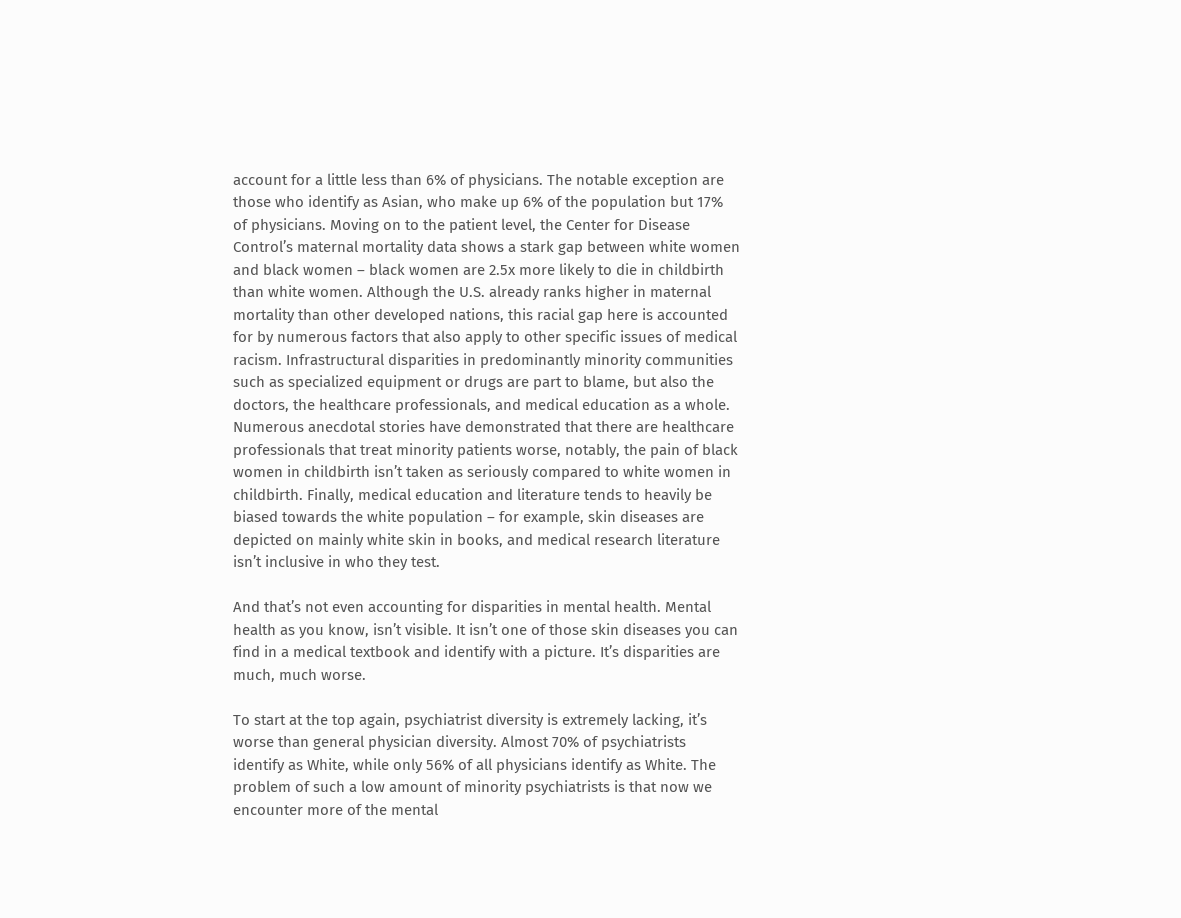account for a little less than 6% of physicians. The notable exception are those who identify as Asian, who make up 6% of the population but 17% of physicians. Moving on to the patient level, the Center for Disease Control’s maternal mortality data shows a stark gap between white women and black women – black women are 2.5x more likely to die in childbirth than white women. Although the U.S. already ranks higher in maternal mortality than other developed nations, this racial gap here is accounted for by numerous factors that also apply to other specific issues of medical racism. Infrastructural disparities in predominantly minority communities such as specialized equipment or drugs are part to blame, but also the doctors, the healthcare professionals, and medical education as a whole. Numerous anecdotal stories have demonstrated that there are healthcare professionals that treat minority patients worse, notably, the pain of black women in childbirth isn’t taken as seriously compared to white women in childbirth. Finally, medical education and literature tends to heavily be biased towards the white population – for example, skin diseases are depicted on mainly white skin in books, and medical research literature isn’t inclusive in who they test.

And that’s not even accounting for disparities in mental health. Mental health as you know, isn’t visible. It isn’t one of those skin diseases you can find in a medical textbook and identify with a picture. It’s disparities are much, much worse.

To start at the top again, psychiatrist diversity is extremely lacking, it’s worse than general physician diversity. Almost 70% of psychiatrists identify as White, while only 56% of all physicians identify as White. The problem of such a low amount of minority psychiatrists is that now we encounter more of the mental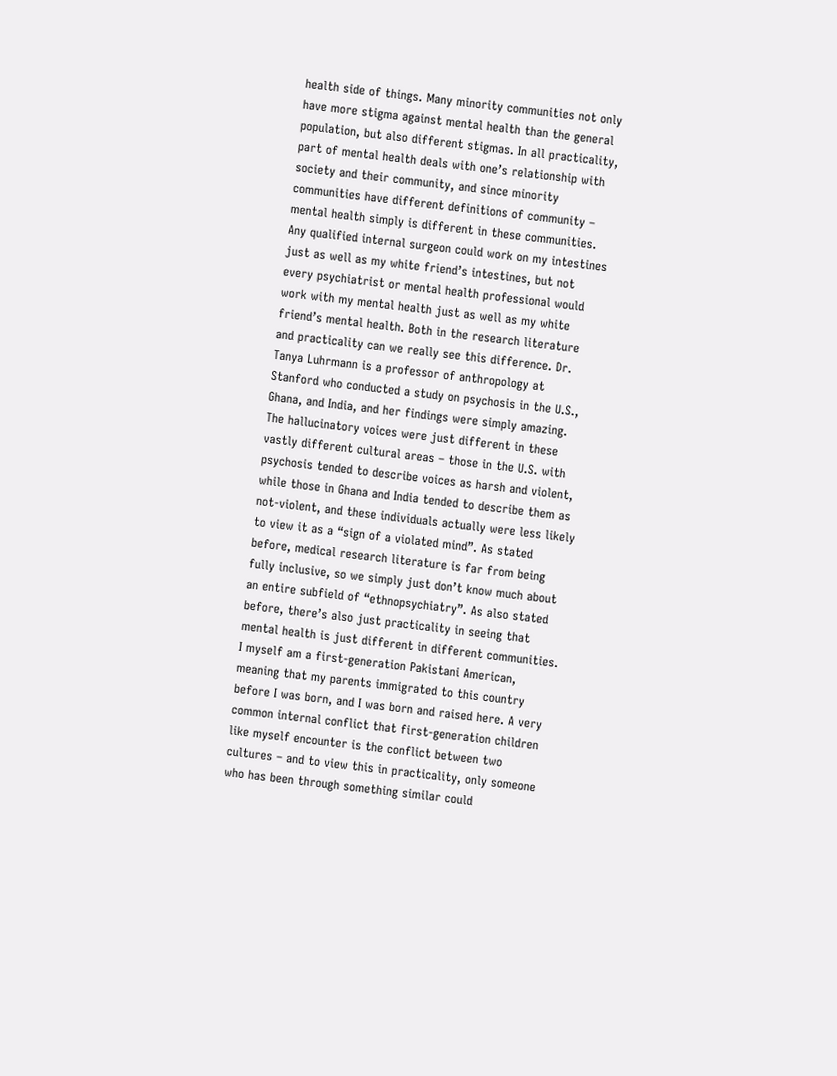health side of things. Many minority communities not only have more stigma against mental health than the general population, but also different stigmas. In all practicality, part of mental health deals with one’s relationship with society and their community, and since minority communities have different definitions of community – mental health simply is different in these communities. Any qualified internal surgeon could work on my intestines just as well as my white friend’s intestines, but not every psychiatrist or mental health professional would work with my mental health just as well as my white friend’s mental health. Both in the research literature and practicality can we really see this difference. Dr. Tanya Luhrmann is a professor of anthropology at Stanford who conducted a study on psychosis in the U.S., Ghana, and India, and her findings were simply amazing. The hallucinatory voices were just different in these vastly different cultural areas – those in the U.S. with psychosis tended to describe voices as harsh and violent, while those in Ghana and India tended to describe them as not-violent, and these individuals actually were less likely to view it as a “sign of a violated mind”. As stated before, medical research literature is far from being fully inclusive, so we simply just don’t know much about an entire subfield of “ethnopsychiatry”. As also stated before, there’s also just practicality in seeing that mental health is just different in different communities. I myself am a first-generation Pakistani American, meaning that my parents immigrated to this country before I was born, and I was born and raised here. A very common internal conflict that first-generation children like myself encounter is the conflict between two cultures – and to view this in practicality, only someone who has been through something similar could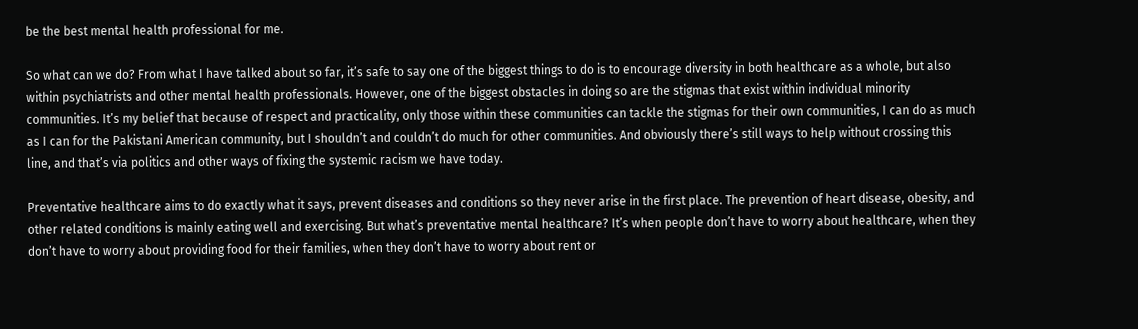be the best mental health professional for me.

So what can we do? From what I have talked about so far, it’s safe to say one of the biggest things to do is to encourage diversity in both healthcare as a whole, but also within psychiatrists and other mental health professionals. However, one of the biggest obstacles in doing so are the stigmas that exist within individual minority communities. It’s my belief that because of respect and practicality, only those within these communities can tackle the stigmas for their own communities, I can do as much as I can for the Pakistani American community, but I shouldn’t and couldn’t do much for other communities. And obviously there’s still ways to help without crossing this line, and that’s via politics and other ways of fixing the systemic racism we have today.

Preventative healthcare aims to do exactly what it says, prevent diseases and conditions so they never arise in the first place. The prevention of heart disease, obesity, and other related conditions is mainly eating well and exercising. But what’s preventative mental healthcare? It’s when people don’t have to worry about healthcare, when they don’t have to worry about providing food for their families, when they don’t have to worry about rent or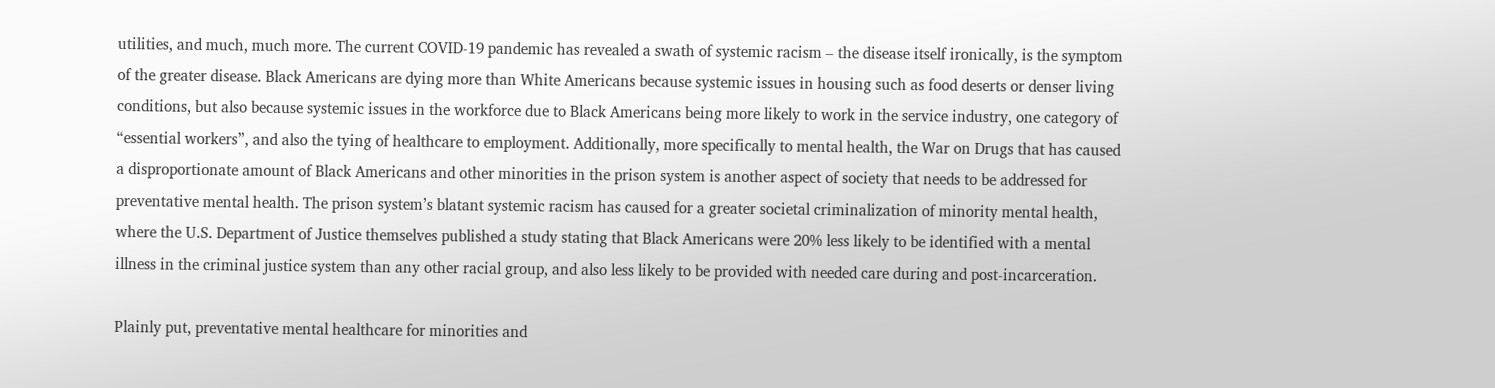utilities, and much, much more. The current COVID-19 pandemic has revealed a swath of systemic racism – the disease itself ironically, is the symptom of the greater disease. Black Americans are dying more than White Americans because systemic issues in housing such as food deserts or denser living conditions, but also because systemic issues in the workforce due to Black Americans being more likely to work in the service industry, one category of “essential workers”, and also the tying of healthcare to employment. Additionally, more specifically to mental health, the War on Drugs that has caused a disproportionate amount of Black Americans and other minorities in the prison system is another aspect of society that needs to be addressed for preventative mental health. The prison system’s blatant systemic racism has caused for a greater societal criminalization of minority mental health, where the U.S. Department of Justice themselves published a study stating that Black Americans were 20% less likely to be identified with a mental illness in the criminal justice system than any other racial group, and also less likely to be provided with needed care during and post-incarceration.

Plainly put, preventative mental healthcare for minorities and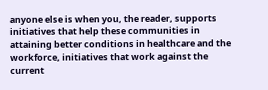anyone else is when you, the reader, supports initiatives that help these communities in attaining better conditions in healthcare and the workforce, initiatives that work against the current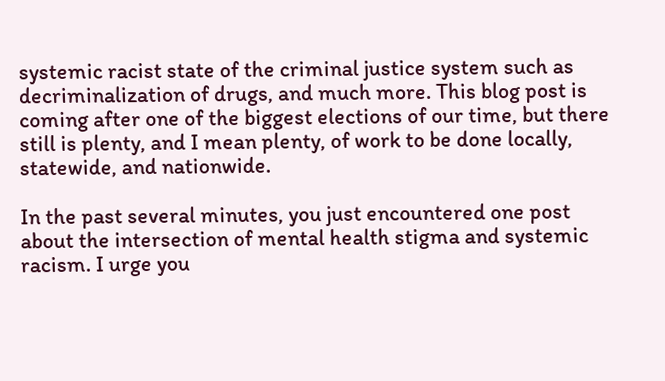systemic racist state of the criminal justice system such as decriminalization of drugs, and much more. This blog post is coming after one of the biggest elections of our time, but there still is plenty, and I mean plenty, of work to be done locally, statewide, and nationwide.

In the past several minutes, you just encountered one post about the intersection of mental health stigma and systemic racism. I urge you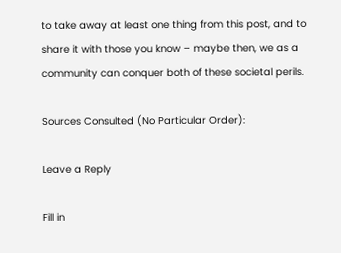to take away at least one thing from this post, and to share it with those you know – maybe then, we as a community can conquer both of these societal perils.

Sources Consulted (No Particular Order):

Leave a Reply

Fill in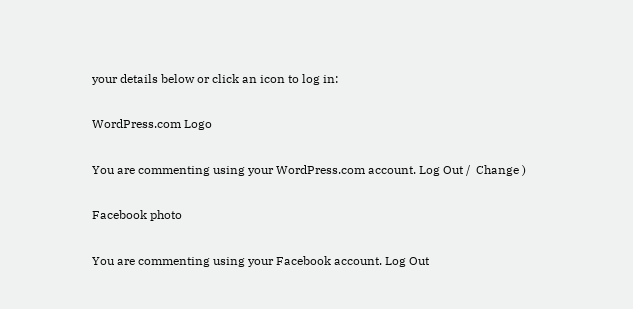your details below or click an icon to log in:

WordPress.com Logo

You are commenting using your WordPress.com account. Log Out /  Change )

Facebook photo

You are commenting using your Facebook account. Log Out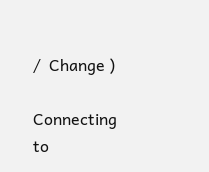/  Change )

Connecting to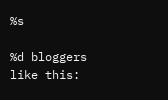%s

%d bloggers like this: